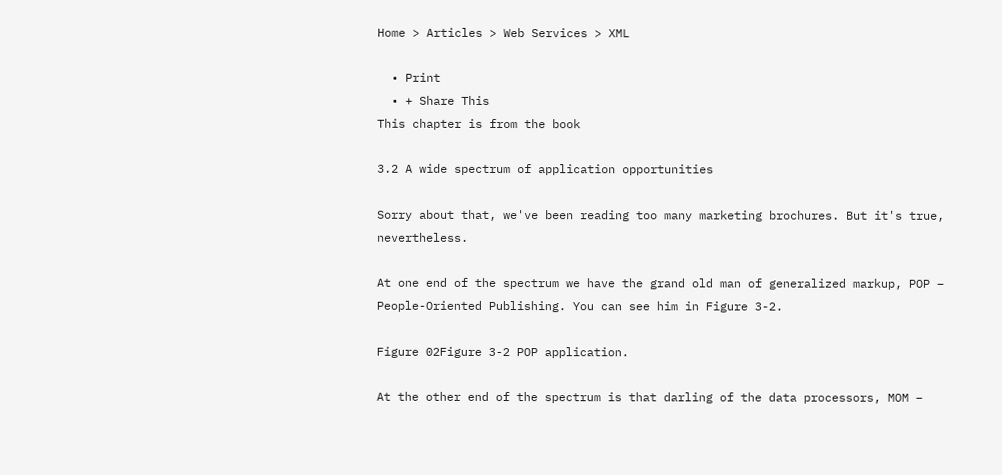Home > Articles > Web Services > XML

  • Print
  • + Share This
This chapter is from the book

3.2 A wide spectrum of application opportunities

Sorry about that, we've been reading too many marketing brochures. But it's true, nevertheless.

At one end of the spectrum we have the grand old man of generalized markup, POP – People-Oriented Publishing. You can see him in Figure 3-2.

Figure 02Figure 3-2 POP application.

At the other end of the spectrum is that darling of the data processors, MOM –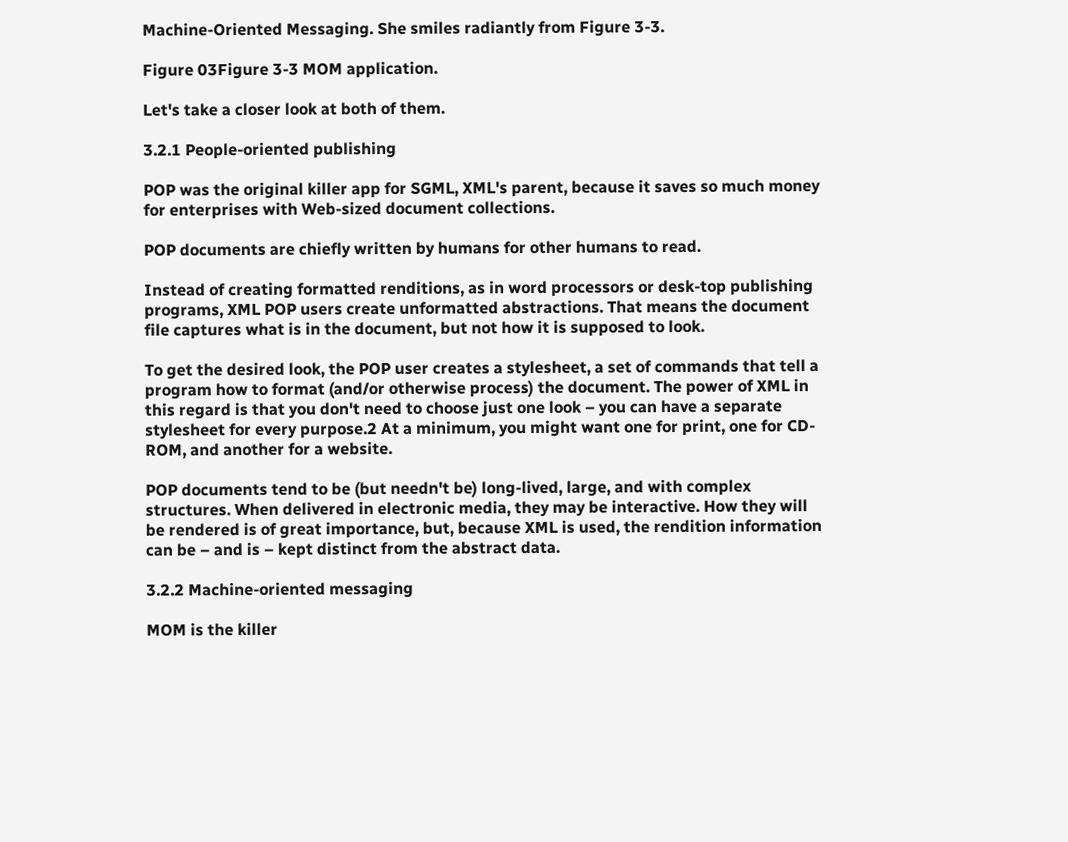Machine-Oriented Messaging. She smiles radiantly from Figure 3-3.

Figure 03Figure 3-3 MOM application.

Let's take a closer look at both of them.

3.2.1 People-oriented publishing

POP was the original killer app for SGML, XML's parent, because it saves so much money for enterprises with Web-sized document collections.

POP documents are chiefly written by humans for other humans to read.

Instead of creating formatted renditions, as in word processors or desk-top publishing programs, XML POP users create unformatted abstractions. That means the document file captures what is in the document, but not how it is supposed to look.

To get the desired look, the POP user creates a stylesheet, a set of commands that tell a program how to format (and/or otherwise process) the document. The power of XML in this regard is that you don't need to choose just one look – you can have a separate stylesheet for every purpose.2 At a minimum, you might want one for print, one for CD-ROM, and another for a website.

POP documents tend to be (but needn't be) long-lived, large, and with complex structures. When delivered in electronic media, they may be interactive. How they will be rendered is of great importance, but, because XML is used, the rendition information can be – and is – kept distinct from the abstract data.

3.2.2 Machine-oriented messaging

MOM is the killer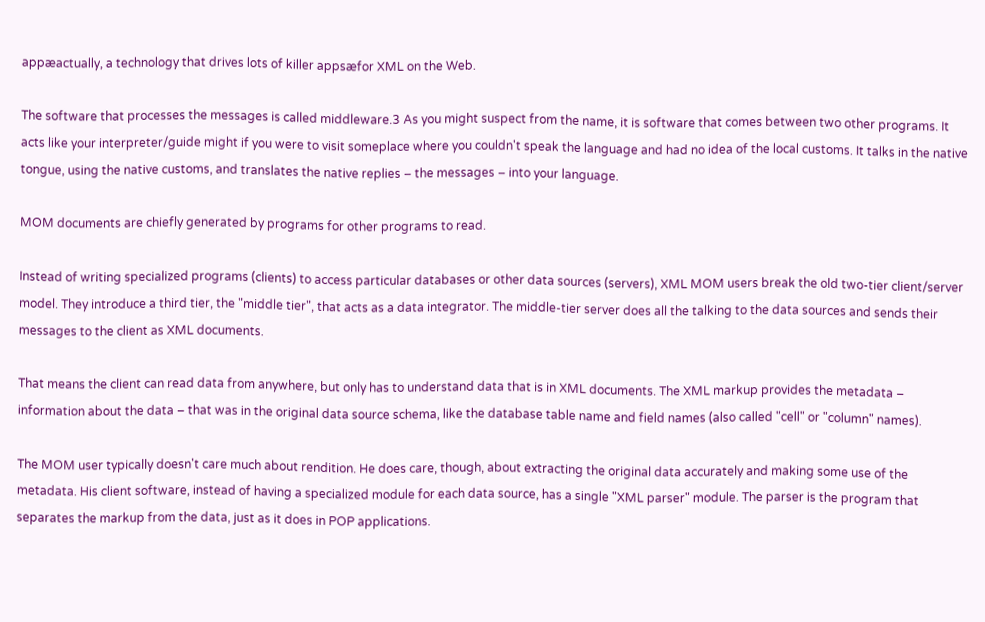appæactually, a technology that drives lots of killer appsæfor XML on the Web.

The software that processes the messages is called middleware.3 As you might suspect from the name, it is software that comes between two other programs. It acts like your interpreter/guide might if you were to visit someplace where you couldn't speak the language and had no idea of the local customs. It talks in the native tongue, using the native customs, and translates the native replies – the messages – into your language.

MOM documents are chiefly generated by programs for other programs to read.

Instead of writing specialized programs (clients) to access particular databases or other data sources (servers), XML MOM users break the old two-tier client/server model. They introduce a third tier, the "middle tier", that acts as a data integrator. The middle-tier server does all the talking to the data sources and sends their messages to the client as XML documents.

That means the client can read data from anywhere, but only has to understand data that is in XML documents. The XML markup provides the metadata – information about the data – that was in the original data source schema, like the database table name and field names (also called "cell" or "column" names).

The MOM user typically doesn't care much about rendition. He does care, though, about extracting the original data accurately and making some use of the metadata. His client software, instead of having a specialized module for each data source, has a single "XML parser" module. The parser is the program that separates the markup from the data, just as it does in POP applications.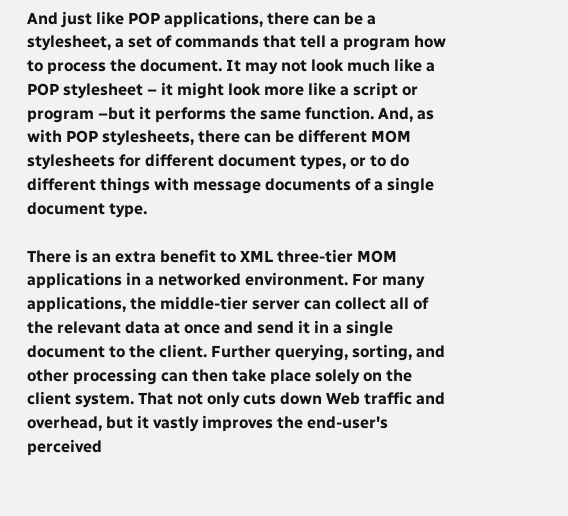And just like POP applications, there can be a stylesheet, a set of commands that tell a program how to process the document. It may not look much like a POP stylesheet – it might look more like a script or program –but it performs the same function. And, as with POP stylesheets, there can be different MOM stylesheets for different document types, or to do different things with message documents of a single document type.

There is an extra benefit to XML three-tier MOM applications in a networked environment. For many applications, the middle-tier server can collect all of the relevant data at once and send it in a single document to the client. Further querying, sorting, and other processing can then take place solely on the client system. That not only cuts down Web traffic and overhead, but it vastly improves the end-user's perceived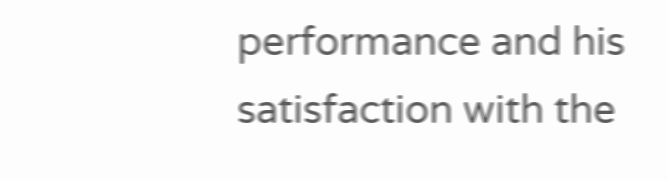performance and his satisfaction with the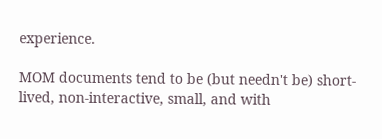experience.

MOM documents tend to be (but needn't be) short-lived, non-interactive, small, and with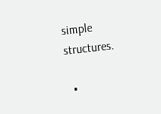simple structures.

  •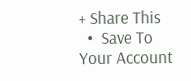+ Share This
  •  Save To Your Account